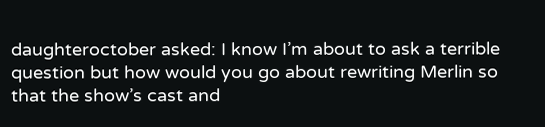daughteroctober asked: I know I’m about to ask a terrible question but how would you go about rewriting Merlin so that the show’s cast and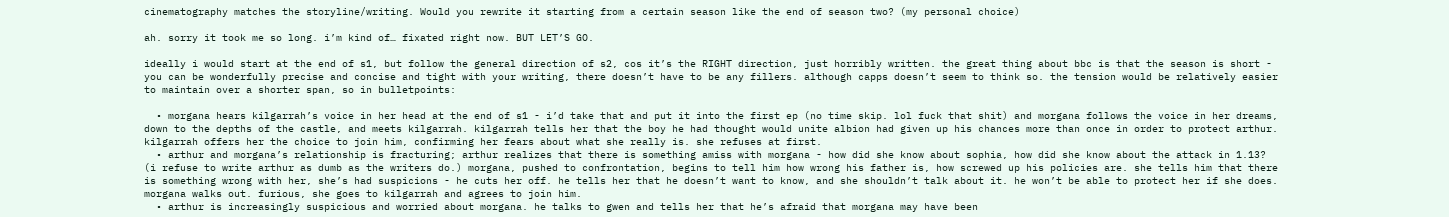cinematography matches the storyline/writing. Would you rewrite it starting from a certain season like the end of season two? (my personal choice)

ah. sorry it took me so long. i’m kind of… fixated right now. BUT LET’S GO.

ideally i would start at the end of s1, but follow the general direction of s2, cos it’s the RIGHT direction, just horribly written. the great thing about bbc is that the season is short - you can be wonderfully precise and concise and tight with your writing, there doesn’t have to be any fillers. although capps doesn’t seem to think so. the tension would be relatively easier to maintain over a shorter span, so in bulletpoints:

  • morgana hears kilgarrah’s voice in her head at the end of s1 - i’d take that and put it into the first ep (no time skip. lol fuck that shit) and morgana follows the voice in her dreams, down to the depths of the castle, and meets kilgarrah. kilgarrah tells her that the boy he had thought would unite albion had given up his chances more than once in order to protect arthur. kilgarrah offers her the choice to join him, confirming her fears about what she really is. she refuses at first.
  • arthur and morgana’s relationship is fracturing; arthur realizes that there is something amiss with morgana - how did she know about sophia, how did she know about the attack in 1.13? (i refuse to write arthur as dumb as the writers do.) morgana, pushed to confrontation, begins to tell him how wrong his father is, how screwed up his policies are. she tells him that there is something wrong with her, she’s had suspicions - he cuts her off. he tells her that he doesn’t want to know, and she shouldn’t talk about it. he won’t be able to protect her if she does. morgana walks out. furious, she goes to kilgarrah and agrees to join him.
  • arthur is increasingly suspicious and worried about morgana. he talks to gwen and tells her that he’s afraid that morgana may have been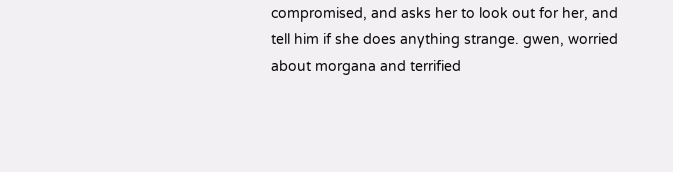compromised, and asks her to look out for her, and tell him if she does anything strange. gwen, worried about morgana and terrified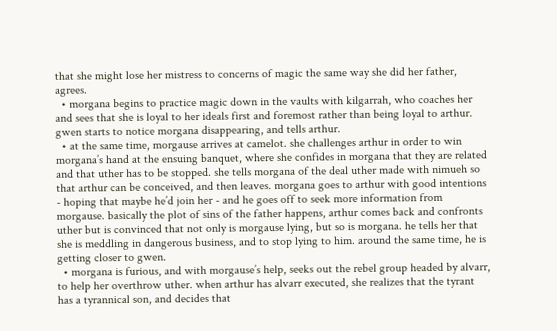that she might lose her mistress to concerns of magic the same way she did her father, agrees.
  • morgana begins to practice magic down in the vaults with kilgarrah, who coaches her and sees that she is loyal to her ideals first and foremost rather than being loyal to arthur. gwen starts to notice morgana disappearing, and tells arthur.
  • at the same time, morgause arrives at camelot. she challenges arthur in order to win morgana’s hand at the ensuing banquet, where she confides in morgana that they are related and that uther has to be stopped. she tells morgana of the deal uther made with nimueh so that arthur can be conceived, and then leaves. morgana goes to arthur with good intentions - hoping that maybe he’d join her - and he goes off to seek more information from morgause. basically the plot of sins of the father happens, arthur comes back and confronts uther but is convinced that not only is morgause lying, but so is morgana. he tells her that she is meddling in dangerous business, and to stop lying to him. around the same time, he is getting closer to gwen.
  • morgana is furious, and with morgause’s help, seeks out the rebel group headed by alvarr, to help her overthrow uther. when arthur has alvarr executed, she realizes that the tyrant has a tyrannical son, and decides that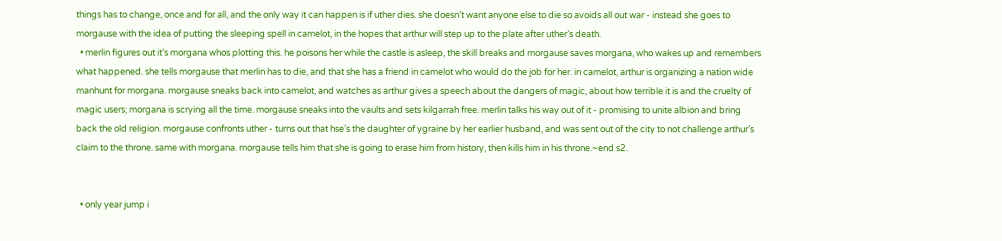things has to change, once and for all, and the only way it can happen is if uther dies. she doesn’t want anyone else to die so avoids all out war - instead she goes to morgause with the idea of putting the sleeping spell in camelot, in the hopes that arthur will step up to the plate after uther’s death.
  • merlin figures out it’s morgana whos plotting this. he poisons her while the castle is asleep, the skill breaks and morgause saves morgana, who wakes up and remembers what happened. she tells morgause that merlin has to die, and that she has a friend in camelot who would do the job for her. in camelot, arthur is organizing a nation wide manhunt for morgana. morgause sneaks back into camelot, and watches as arthur gives a speech about the dangers of magic, about how terrible it is and the cruelty of magic users; morgana is scrying all the time. morgause sneaks into the vaults and sets kilgarrah free. merlin talks his way out of it - promising to unite albion and bring back the old religion. morgause confronts uther - turns out that hse’s the daughter of ygraine by her earlier husband, and was sent out of the city to not challenge arthur’s claim to the throne. same with morgana. morgause tells him that she is going to erase him from history, then kills him in his throne.~end s2.


  • only year jump i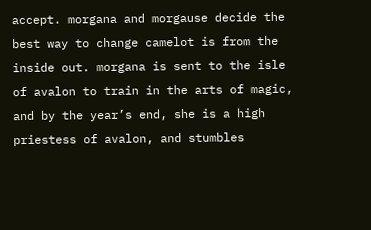accept. morgana and morgause decide the best way to change camelot is from the inside out. morgana is sent to the isle of avalon to train in the arts of magic, and by the year’s end, she is a high priestess of avalon, and stumbles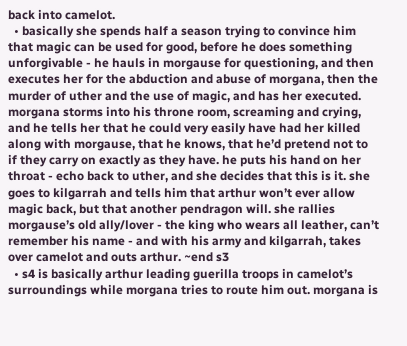back into camelot.
  • basically she spends half a season trying to convince him that magic can be used for good, before he does something unforgivable - he hauls in morgause for questioning, and then executes her for the abduction and abuse of morgana, then the murder of uther and the use of magic, and has her executed. morgana storms into his throne room, screaming and crying, and he tells her that he could very easily have had her killed along with morgause, that he knows, that he’d pretend not to if they carry on exactly as they have. he puts his hand on her throat - echo back to uther, and she decides that this is it. she goes to kilgarrah and tells him that arthur won’t ever allow magic back, but that another pendragon will. she rallies morgause’s old ally/lover - the king who wears all leather, can’t remember his name - and with his army and kilgarrah, takes over camelot and outs arthur. ~end s3
  • s4 is basically arthur leading guerilla troops in camelot’s surroundings while morgana tries to route him out. morgana is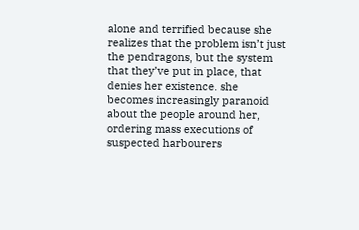alone and terrified because she realizes that the problem isn’t just the pendragons, but the system that they’ve put in place, that denies her existence. she becomes increasingly paranoid about the people around her, ordering mass executions of suspected harbourers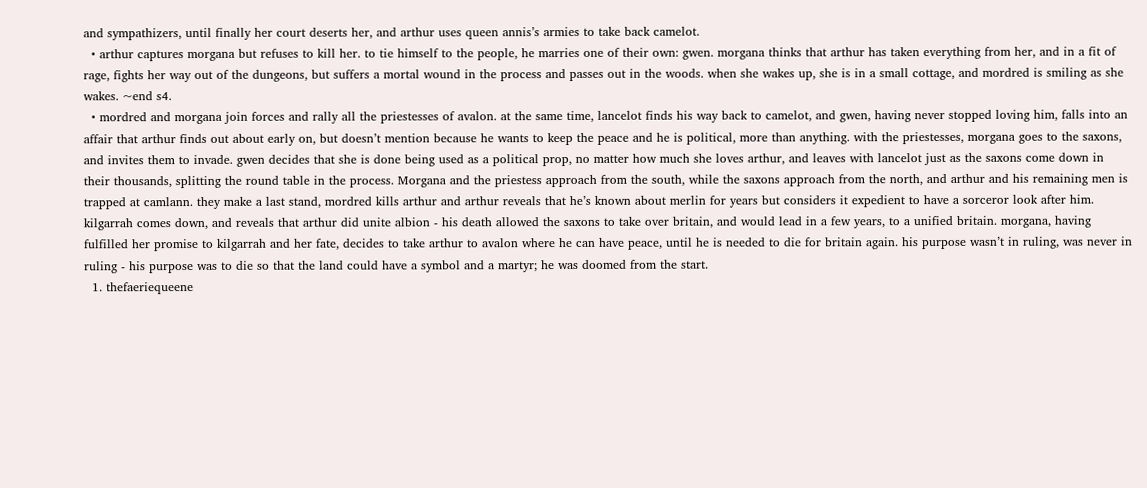and sympathizers, until finally her court deserts her, and arthur uses queen annis’s armies to take back camelot.
  • arthur captures morgana but refuses to kill her. to tie himself to the people, he marries one of their own: gwen. morgana thinks that arthur has taken everything from her, and in a fit of rage, fights her way out of the dungeons, but suffers a mortal wound in the process and passes out in the woods. when she wakes up, she is in a small cottage, and mordred is smiling as she wakes. ~end s4.
  • mordred and morgana join forces and rally all the priestesses of avalon. at the same time, lancelot finds his way back to camelot, and gwen, having never stopped loving him, falls into an affair that arthur finds out about early on, but doesn’t mention because he wants to keep the peace and he is political, more than anything. with the priestesses, morgana goes to the saxons, and invites them to invade. gwen decides that she is done being used as a political prop, no matter how much she loves arthur, and leaves with lancelot just as the saxons come down in their thousands, splitting the round table in the process. Morgana and the priestess approach from the south, while the saxons approach from the north, and arthur and his remaining men is trapped at camlann. they make a last stand, mordred kills arthur and arthur reveals that he’s known about merlin for years but considers it expedient to have a sorceror look after him. kilgarrah comes down, and reveals that arthur did unite albion - his death allowed the saxons to take over britain, and would lead in a few years, to a unified britain. morgana, having fulfilled her promise to kilgarrah and her fate, decides to take arthur to avalon where he can have peace, until he is needed to die for britain again. his purpose wasn’t in ruling, was never in ruling - his purpose was to die so that the land could have a symbol and a martyr; he was doomed from the start.
  1. thefaeriequeene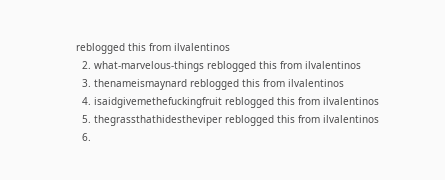reblogged this from ilvalentinos
  2. what-marvelous-things reblogged this from ilvalentinos
  3. thenameismaynard reblogged this from ilvalentinos
  4. isaidgivemethefuckingfruit reblogged this from ilvalentinos
  5. thegrassthathidestheviper reblogged this from ilvalentinos
  6.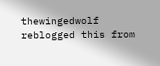thewingedwolf reblogged this from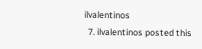ilvalentinos
  7. ilvalentinos posted this